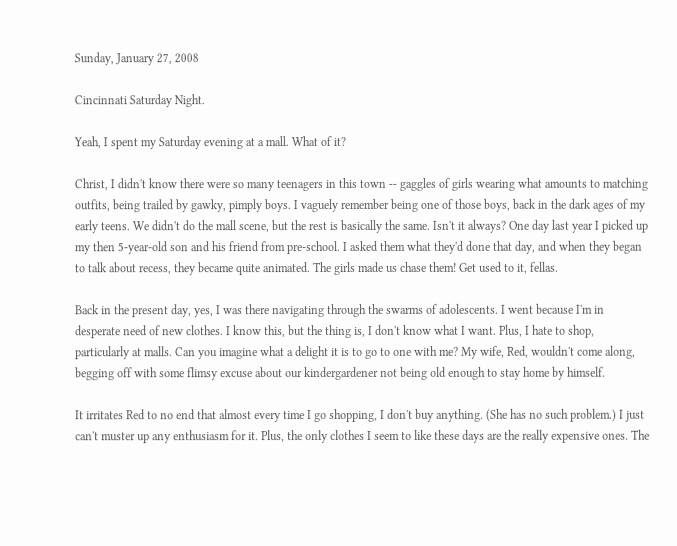Sunday, January 27, 2008

Cincinnati Saturday Night.

Yeah, I spent my Saturday evening at a mall. What of it?

Christ, I didn't know there were so many teenagers in this town -- gaggles of girls wearing what amounts to matching outfits, being trailed by gawky, pimply boys. I vaguely remember being one of those boys, back in the dark ages of my early teens. We didn't do the mall scene, but the rest is basically the same. Isn't it always? One day last year I picked up my then 5-year-old son and his friend from pre-school. I asked them what they'd done that day, and when they began to talk about recess, they became quite animated. The girls made us chase them! Get used to it, fellas.

Back in the present day, yes, I was there navigating through the swarms of adolescents. I went because I'm in desperate need of new clothes. I know this, but the thing is, I don't know what I want. Plus, I hate to shop, particularly at malls. Can you imagine what a delight it is to go to one with me? My wife, Red, wouldn't come along, begging off with some flimsy excuse about our kindergardener not being old enough to stay home by himself.

It irritates Red to no end that almost every time I go shopping, I don't buy anything. (She has no such problem.) I just can't muster up any enthusiasm for it. Plus, the only clothes I seem to like these days are the really expensive ones. The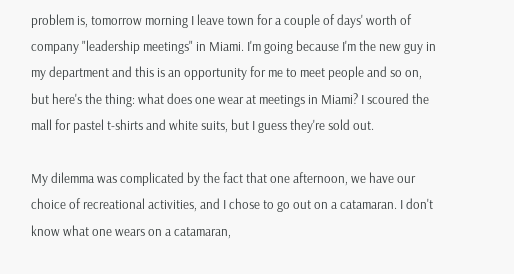problem is, tomorrow morning I leave town for a couple of days' worth of company "leadership meetings" in Miami. I'm going because I'm the new guy in my department and this is an opportunity for me to meet people and so on, but here's the thing: what does one wear at meetings in Miami? I scoured the mall for pastel t-shirts and white suits, but I guess they're sold out.

My dilemma was complicated by the fact that one afternoon, we have our choice of recreational activities, and I chose to go out on a catamaran. I don't know what one wears on a catamaran,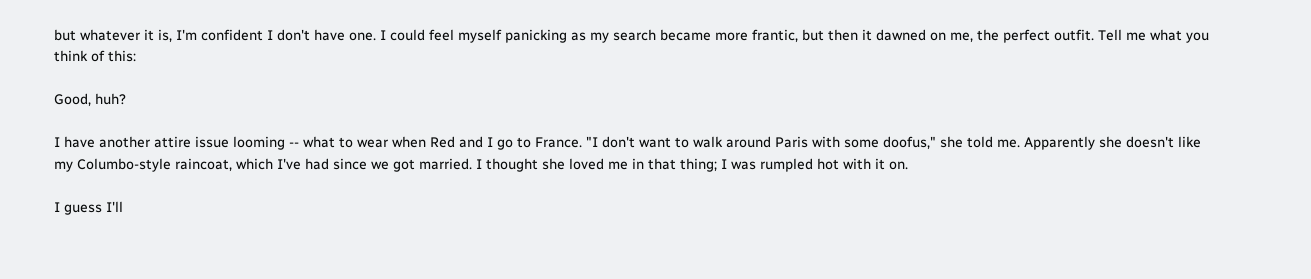but whatever it is, I'm confident I don't have one. I could feel myself panicking as my search became more frantic, but then it dawned on me, the perfect outfit. Tell me what you think of this:

Good, huh?

I have another attire issue looming -- what to wear when Red and I go to France. "I don't want to walk around Paris with some doofus," she told me. Apparently she doesn't like my Columbo-style raincoat, which I've had since we got married. I thought she loved me in that thing; I was rumpled hot with it on.

I guess I'll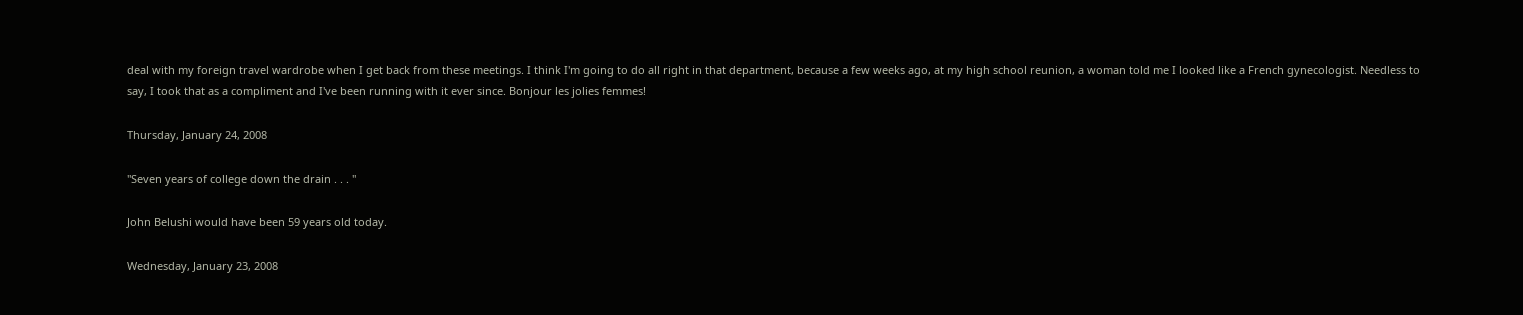deal with my foreign travel wardrobe when I get back from these meetings. I think I'm going to do all right in that department, because a few weeks ago, at my high school reunion, a woman told me I looked like a French gynecologist. Needless to say, I took that as a compliment and I've been running with it ever since. Bonjour les jolies femmes!

Thursday, January 24, 2008

"Seven years of college down the drain . . . "

John Belushi would have been 59 years old today.

Wednesday, January 23, 2008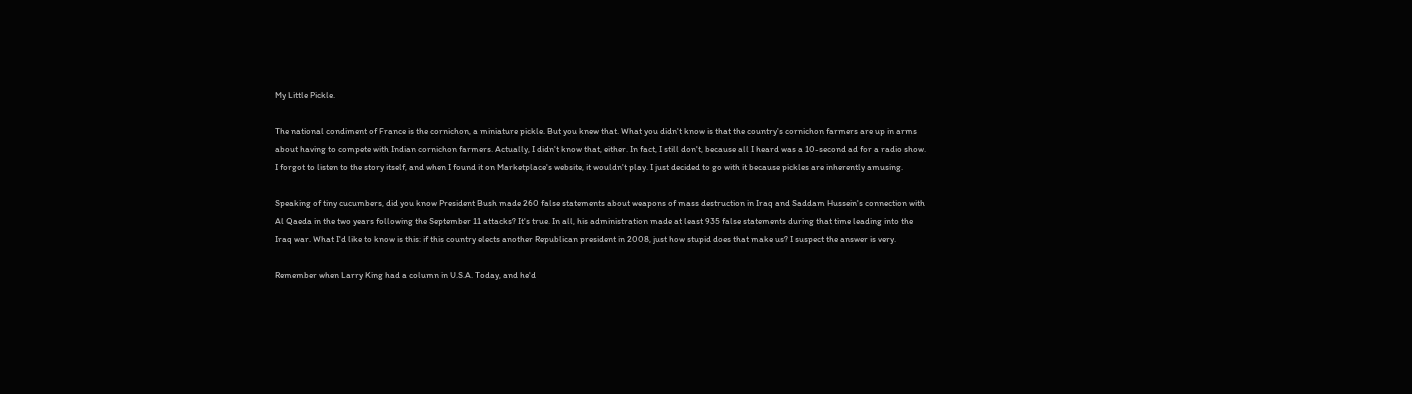My Little Pickle.

The national condiment of France is the cornichon, a miniature pickle. But you knew that. What you didn't know is that the country's cornichon farmers are up in arms about having to compete with Indian cornichon farmers. Actually, I didn't know that, either. In fact, I still don't, because all I heard was a 10-second ad for a radio show. I forgot to listen to the story itself, and when I found it on Marketplace's website, it wouldn't play. I just decided to go with it because pickles are inherently amusing.

Speaking of tiny cucumbers, did you know President Bush made 260 false statements about weapons of mass destruction in Iraq and Saddam Hussein's connection with Al Qaeda in the two years following the September 11 attacks? It's true. In all, his administration made at least 935 false statements during that time leading into the Iraq war. What I'd like to know is this: if this country elects another Republican president in 2008, just how stupid does that make us? I suspect the answer is very.

Remember when Larry King had a column in U.S.A. Today, and he'd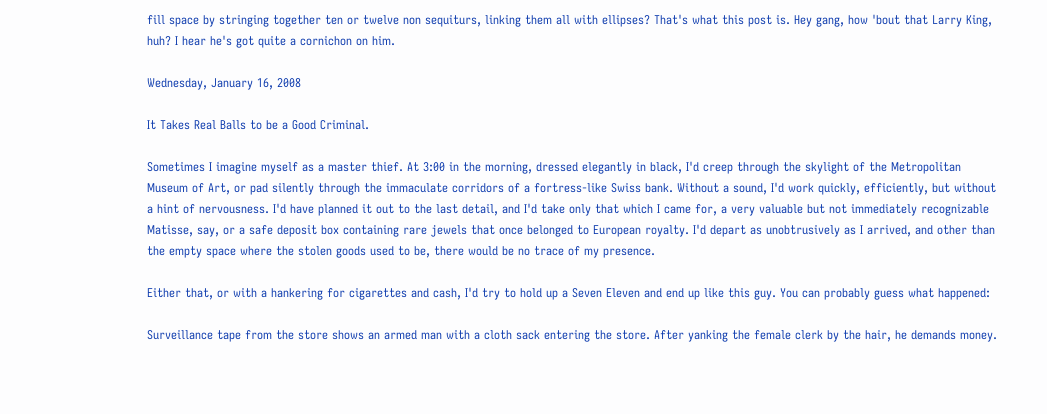fill space by stringing together ten or twelve non sequiturs, linking them all with ellipses? That's what this post is. Hey gang, how 'bout that Larry King, huh? I hear he's got quite a cornichon on him.

Wednesday, January 16, 2008

It Takes Real Balls to be a Good Criminal.

Sometimes I imagine myself as a master thief. At 3:00 in the morning, dressed elegantly in black, I'd creep through the skylight of the Metropolitan Museum of Art, or pad silently through the immaculate corridors of a fortress-like Swiss bank. Without a sound, I'd work quickly, efficiently, but without a hint of nervousness. I'd have planned it out to the last detail, and I'd take only that which I came for, a very valuable but not immediately recognizable Matisse, say, or a safe deposit box containing rare jewels that once belonged to European royalty. I'd depart as unobtrusively as I arrived, and other than the empty space where the stolen goods used to be, there would be no trace of my presence.

Either that, or with a hankering for cigarettes and cash, I'd try to hold up a Seven Eleven and end up like this guy. You can probably guess what happened:

Surveillance tape from the store shows an armed man with a cloth sack entering the store. After yanking the female clerk by the hair, he demands money.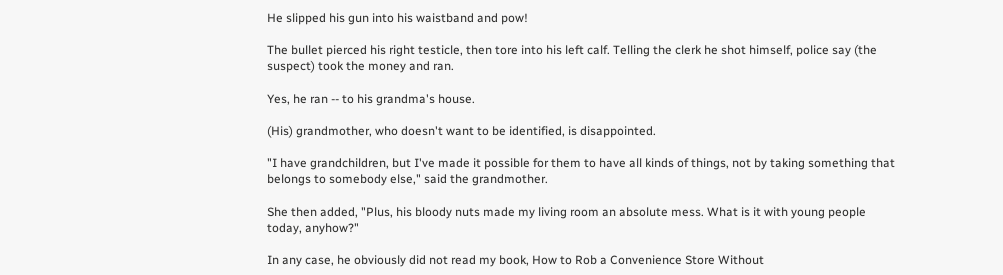He slipped his gun into his waistband and pow!

The bullet pierced his right testicle, then tore into his left calf. Telling the clerk he shot himself, police say (the suspect) took the money and ran.

Yes, he ran -- to his grandma's house.

(His) grandmother, who doesn't want to be identified, is disappointed.

"I have grandchildren, but I've made it possible for them to have all kinds of things, not by taking something that belongs to somebody else," said the grandmother.

She then added, "Plus, his bloody nuts made my living room an absolute mess. What is it with young people today, anyhow?"

In any case, he obviously did not read my book, How to Rob a Convenience Store Without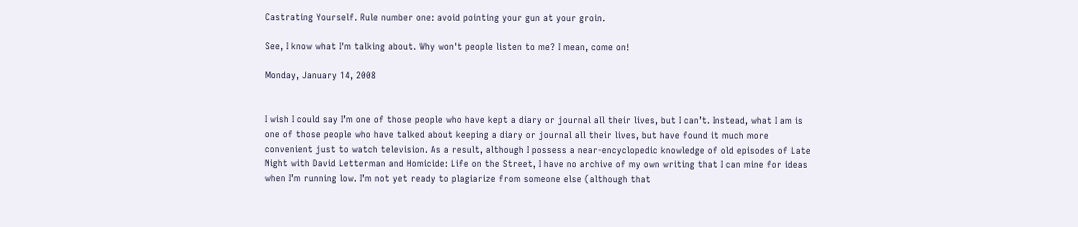Castrating Yourself. Rule number one: avoid pointing your gun at your groin.

See, I know what I'm talking about. Why won't people listen to me? I mean, come on!

Monday, January 14, 2008


I wish I could say I’m one of those people who have kept a diary or journal all their lives, but I can’t. Instead, what I am is one of those people who have talked about keeping a diary or journal all their lives, but have found it much more convenient just to watch television. As a result, although I possess a near-encyclopedic knowledge of old episodes of Late Night with David Letterman and Homicide: Life on the Street, I have no archive of my own writing that I can mine for ideas when I’m running low. I’m not yet ready to plagiarize from someone else (although that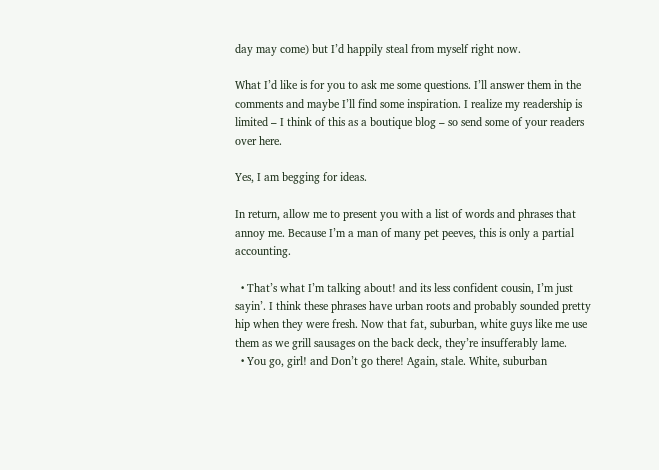day may come) but I’d happily steal from myself right now.

What I’d like is for you to ask me some questions. I’ll answer them in the comments and maybe I’ll find some inspiration. I realize my readership is limited – I think of this as a boutique blog – so send some of your readers over here.

Yes, I am begging for ideas.

In return, allow me to present you with a list of words and phrases that annoy me. Because I’m a man of many pet peeves, this is only a partial accounting.

  • That’s what I’m talking about! and its less confident cousin, I’m just sayin’. I think these phrases have urban roots and probably sounded pretty hip when they were fresh. Now that fat, suburban, white guys like me use them as we grill sausages on the back deck, they’re insufferably lame.
  • You go, girl! and Don’t go there! Again, stale. White, suburban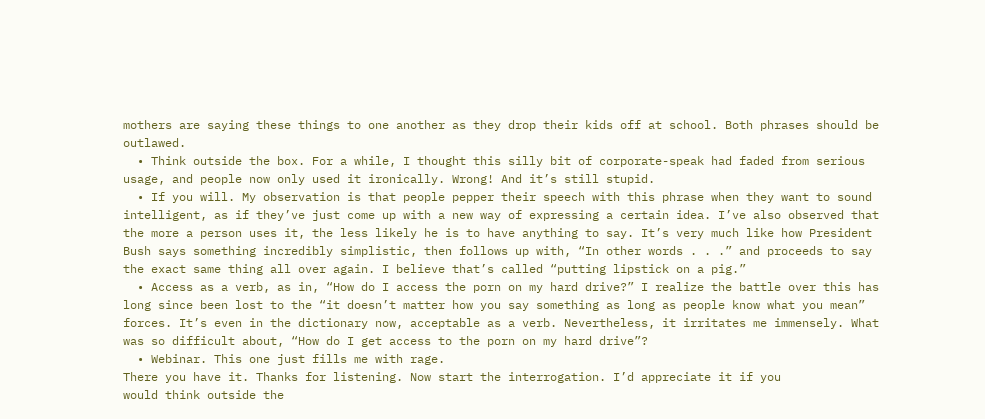mothers are saying these things to one another as they drop their kids off at school. Both phrases should be outlawed.
  • Think outside the box. For a while, I thought this silly bit of corporate-speak had faded from serious usage, and people now only used it ironically. Wrong! And it’s still stupid.
  • If you will. My observation is that people pepper their speech with this phrase when they want to sound intelligent, as if they’ve just come up with a new way of expressing a certain idea. I’ve also observed that the more a person uses it, the less likely he is to have anything to say. It’s very much like how President Bush says something incredibly simplistic, then follows up with, “In other words . . .” and proceeds to say the exact same thing all over again. I believe that’s called “putting lipstick on a pig.”
  • Access as a verb, as in, “How do I access the porn on my hard drive?” I realize the battle over this has long since been lost to the “it doesn’t matter how you say something as long as people know what you mean” forces. It’s even in the dictionary now, acceptable as a verb. Nevertheless, it irritates me immensely. What was so difficult about, “How do I get access to the porn on my hard drive”?
  • Webinar. This one just fills me with rage.
There you have it. Thanks for listening. Now start the interrogation. I’d appreciate it if you
would think outside the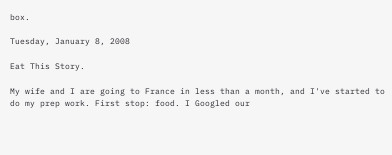box.

Tuesday, January 8, 2008

Eat This Story.

My wife and I are going to France in less than a month, and I've started to do my prep work. First stop: food. I Googled our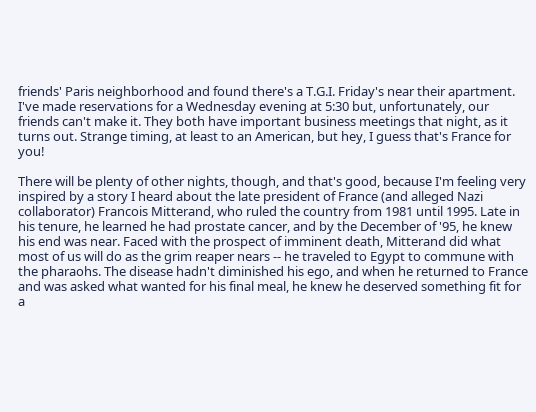friends' Paris neighborhood and found there's a T.G.I. Friday's near their apartment. I've made reservations for a Wednesday evening at 5:30 but, unfortunately, our friends can't make it. They both have important business meetings that night, as it turns out. Strange timing, at least to an American, but hey, I guess that's France for you!

There will be plenty of other nights, though, and that's good, because I'm feeling very inspired by a story I heard about the late president of France (and alleged Nazi collaborator) Francois Mitterand, who ruled the country from 1981 until 1995. Late in his tenure, he learned he had prostate cancer, and by the December of '95, he knew his end was near. Faced with the prospect of imminent death, Mitterand did what most of us will do as the grim reaper nears -- he traveled to Egypt to commune with the pharaohs. The disease hadn't diminished his ego, and when he returned to France and was asked what wanted for his final meal, he knew he deserved something fit for a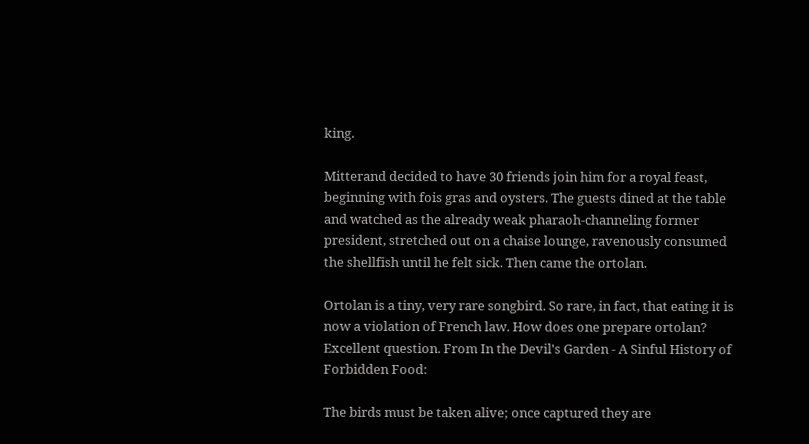king.

Mitterand decided to have 30 friends join him for a royal feast, beginning with fois gras and oysters. The guests dined at the table and watched as the already weak pharaoh-channeling former president, stretched out on a chaise lounge, ravenously consumed the shellfish until he felt sick. Then came the ortolan.

Ortolan is a tiny, very rare songbird. So rare, in fact, that eating it is now a violation of French law. How does one prepare ortolan? Excellent question. From In the Devil's Garden - A Sinful History of Forbidden Food:

The birds must be taken alive; once captured they are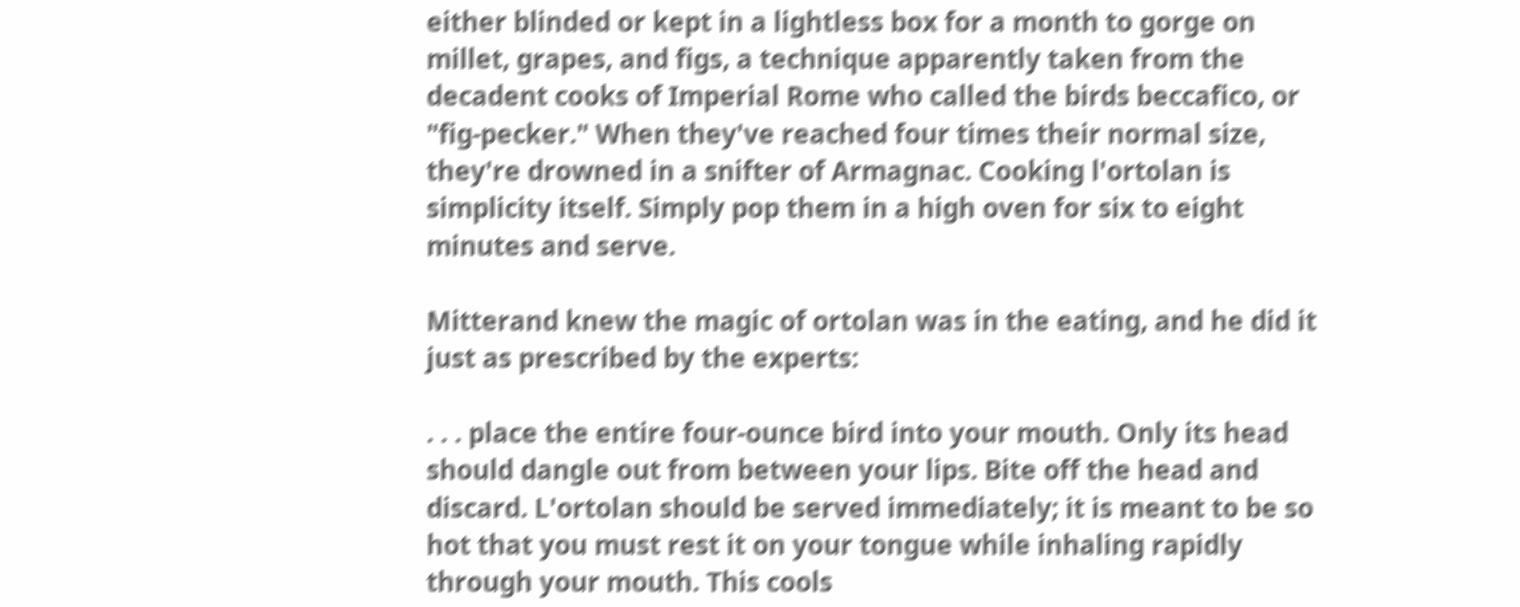either blinded or kept in a lightless box for a month to gorge on millet, grapes, and figs, a technique apparently taken from the decadent cooks of Imperial Rome who called the birds beccafico, or "fig-pecker." When they've reached four times their normal size, they're drowned in a snifter of Armagnac. Cooking l'ortolan is simplicity itself. Simply pop them in a high oven for six to eight minutes and serve.

Mitterand knew the magic of ortolan was in the eating, and he did it just as prescribed by the experts:

. . . place the entire four-ounce bird into your mouth. Only its head should dangle out from between your lips. Bite off the head and discard. L'ortolan should be served immediately; it is meant to be so hot that you must rest it on your tongue while inhaling rapidly through your mouth. This cools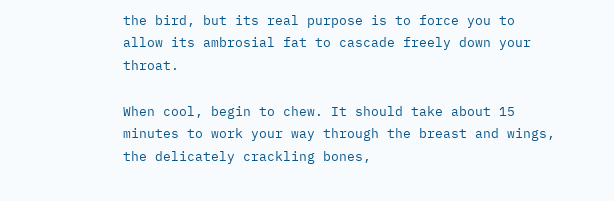the bird, but its real purpose is to force you to allow its ambrosial fat to cascade freely down your throat.

When cool, begin to chew. It should take about 15 minutes to work your way through the breast and wings, the delicately crackling bones,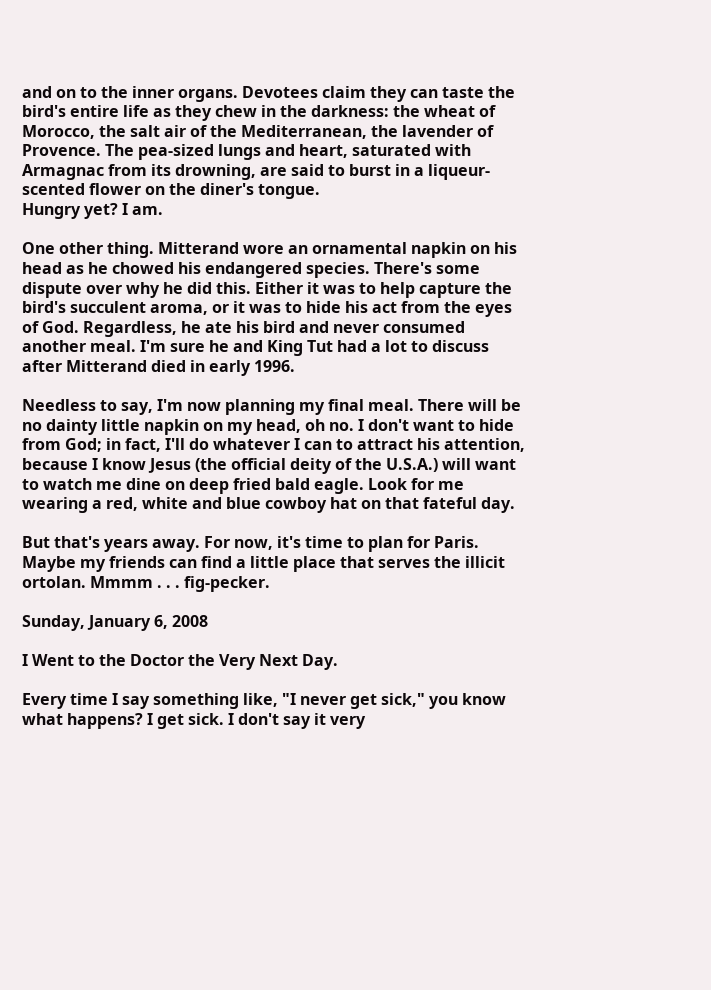and on to the inner organs. Devotees claim they can taste the bird's entire life as they chew in the darkness: the wheat of Morocco, the salt air of the Mediterranean, the lavender of Provence. The pea-sized lungs and heart, saturated with Armagnac from its drowning, are said to burst in a liqueur-scented flower on the diner's tongue.
Hungry yet? I am.

One other thing. Mitterand wore an ornamental napkin on his head as he chowed his endangered species. There's some dispute over why he did this. Either it was to help capture the bird's succulent aroma, or it was to hide his act from the eyes of God. Regardless, he ate his bird and never consumed another meal. I'm sure he and King Tut had a lot to discuss after Mitterand died in early 1996.

Needless to say, I'm now planning my final meal. There will be no dainty little napkin on my head, oh no. I don't want to hide from God; in fact, I'll do whatever I can to attract his attention, because I know Jesus (the official deity of the U.S.A.) will want to watch me dine on deep fried bald eagle. Look for me wearing a red, white and blue cowboy hat on that fateful day.

But that's years away. For now, it's time to plan for Paris. Maybe my friends can find a little place that serves the illicit ortolan. Mmmm . . . fig-pecker.

Sunday, January 6, 2008

I Went to the Doctor the Very Next Day.

Every time I say something like, "I never get sick," you know what happens? I get sick. I don't say it very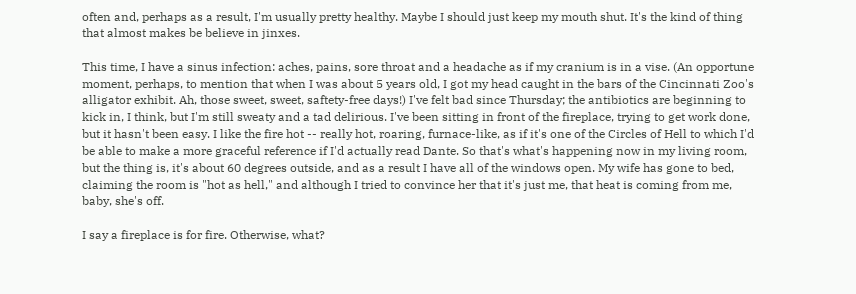often and, perhaps as a result, I'm usually pretty healthy. Maybe I should just keep my mouth shut. It's the kind of thing that almost makes be believe in jinxes.

This time, I have a sinus infection: aches, pains, sore throat and a headache as if my cranium is in a vise. (An opportune moment, perhaps, to mention that when I was about 5 years old, I got my head caught in the bars of the Cincinnati Zoo's alligator exhibit. Ah, those sweet, sweet, saftety-free days!) I've felt bad since Thursday; the antibiotics are beginning to kick in, I think, but I'm still sweaty and a tad delirious. I've been sitting in front of the fireplace, trying to get work done, but it hasn't been easy. I like the fire hot -- really hot, roaring, furnace-like, as if it's one of the Circles of Hell to which I'd be able to make a more graceful reference if I'd actually read Dante. So that's what's happening now in my living room, but the thing is, it's about 60 degrees outside, and as a result I have all of the windows open. My wife has gone to bed, claiming the room is "hot as hell," and although I tried to convince her that it's just me, that heat is coming from me, baby, she's off.

I say a fireplace is for fire. Otherwise, what?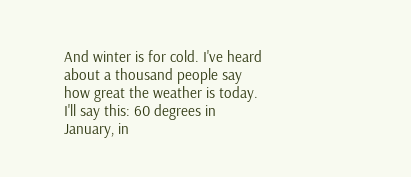And winter is for cold. I've heard about a thousand people say how great the weather is today. I'll say this: 60 degrees in January, in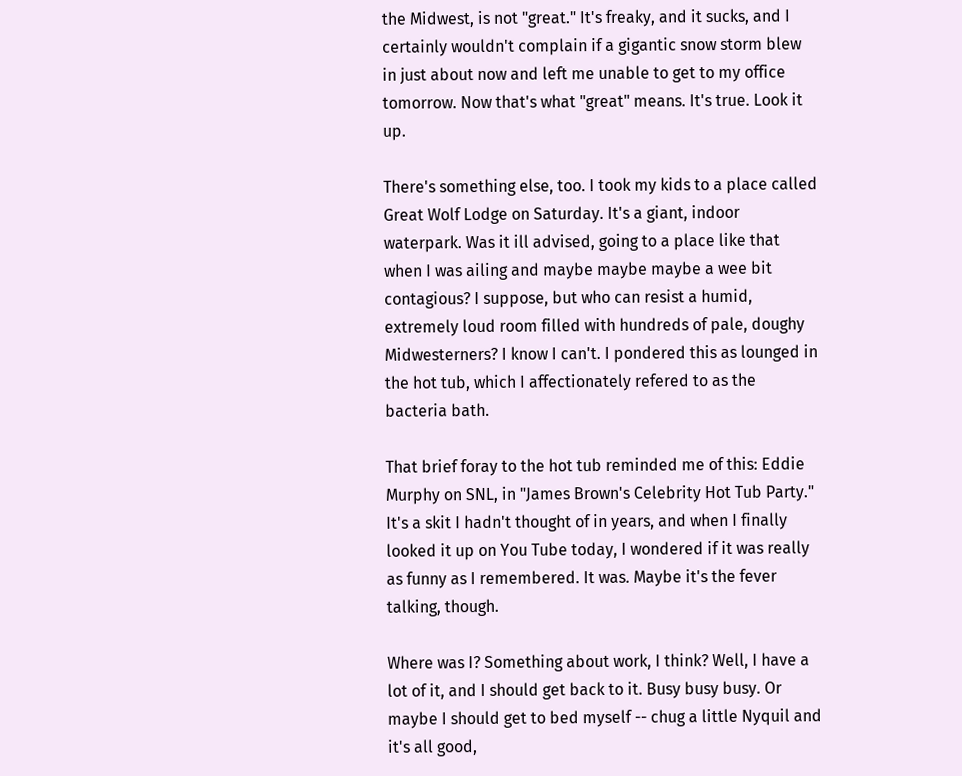the Midwest, is not "great." It's freaky, and it sucks, and I certainly wouldn't complain if a gigantic snow storm blew in just about now and left me unable to get to my office tomorrow. Now that's what "great" means. It's true. Look it up.

There's something else, too. I took my kids to a place called Great Wolf Lodge on Saturday. It's a giant, indoor waterpark. Was it ill advised, going to a place like that when I was ailing and maybe maybe maybe a wee bit contagious? I suppose, but who can resist a humid, extremely loud room filled with hundreds of pale, doughy Midwesterners? I know I can't. I pondered this as lounged in the hot tub, which I affectionately refered to as the bacteria bath.

That brief foray to the hot tub reminded me of this: Eddie Murphy on SNL, in "James Brown's Celebrity Hot Tub Party." It's a skit I hadn't thought of in years, and when I finally looked it up on You Tube today, I wondered if it was really as funny as I remembered. It was. Maybe it's the fever talking, though.

Where was I? Something about work, I think? Well, I have a lot of it, and I should get back to it. Busy busy busy. Or maybe I should get to bed myself -- chug a little Nyquil and it's all good,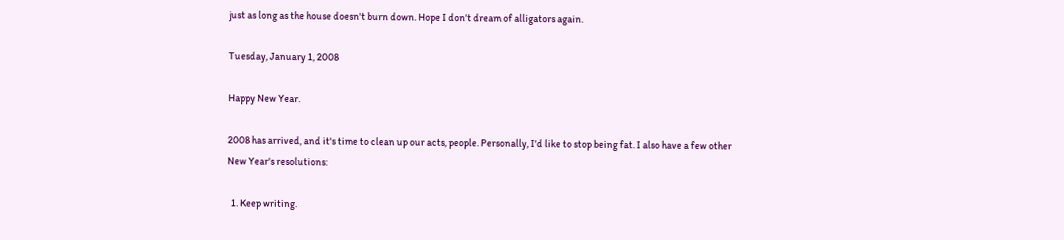just as long as the house doesn't burn down. Hope I don't dream of alligators again.

Tuesday, January 1, 2008

Happy New Year.

2008 has arrived, and it's time to clean up our acts, people. Personally, I'd like to stop being fat. I also have a few other New Year's resolutions:

  1. Keep writing.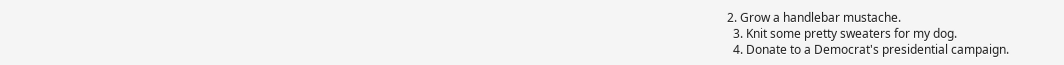2. Grow a handlebar mustache.
  3. Knit some pretty sweaters for my dog.
  4. Donate to a Democrat's presidential campaign.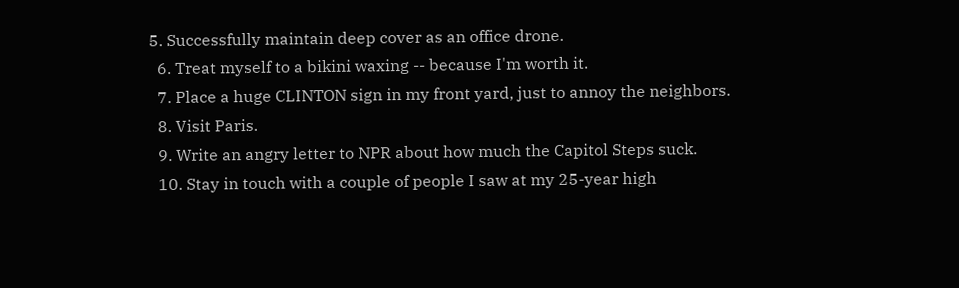5. Successfully maintain deep cover as an office drone.
  6. Treat myself to a bikini waxing -- because I'm worth it.
  7. Place a huge CLINTON sign in my front yard, just to annoy the neighbors.
  8. Visit Paris.
  9. Write an angry letter to NPR about how much the Capitol Steps suck.
  10. Stay in touch with a couple of people I saw at my 25-year high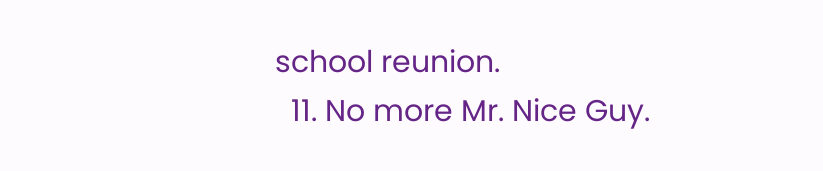school reunion.
  11. No more Mr. Nice Guy.